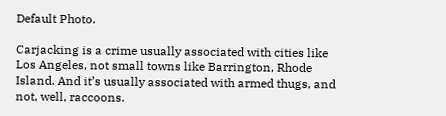Default Photo.

Carjacking is a crime usually associated with cities like Los Angeles, not small towns like Barrington, Rhode Island. And it’s usually associated with armed thugs, and not, well, raccoons.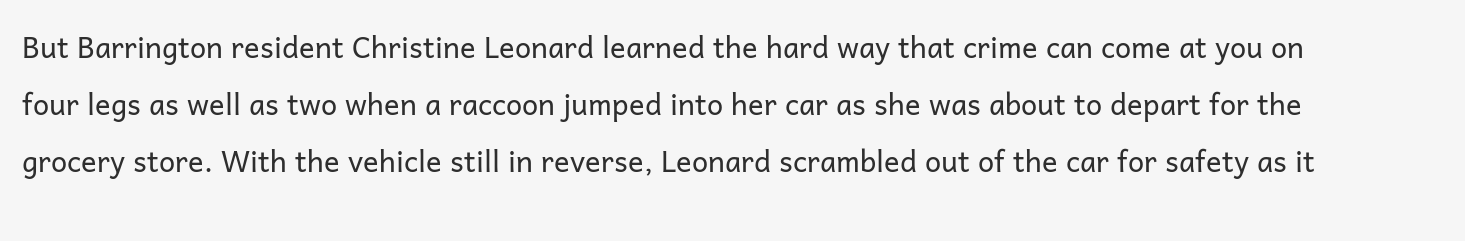But Barrington resident Christine Leonard learned the hard way that crime can come at you on four legs as well as two when a raccoon jumped into her car as she was about to depart for the grocery store. With the vehicle still in reverse, Leonard scrambled out of the car for safety as it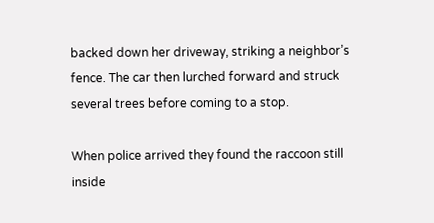backed down her driveway, striking a neighbor’s fence. The car then lurched forward and struck several trees before coming to a stop.

When police arrived they found the raccoon still inside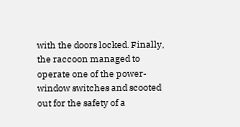with the doors locked. Finally, the raccoon managed to operate one of the power-window switches and scooted out for the safety of a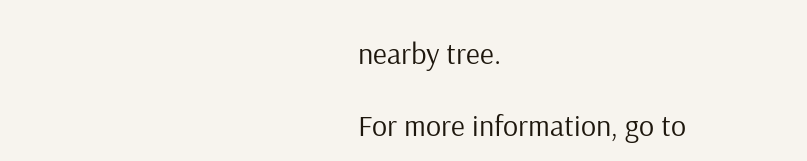nearby tree.

For more information, go to